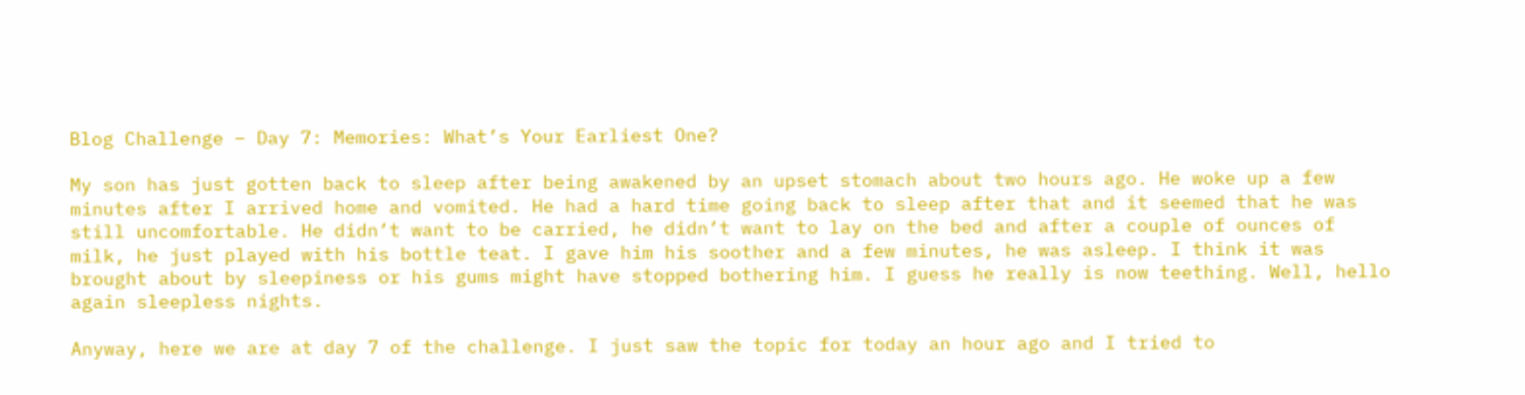Blog Challenge – Day 7: Memories: What’s Your Earliest One?

My son has just gotten back to sleep after being awakened by an upset stomach about two hours ago. He woke up a few minutes after I arrived home and vomited. He had a hard time going back to sleep after that and it seemed that he was still uncomfortable. He didn’t want to be carried, he didn’t want to lay on the bed and after a couple of ounces of milk, he just played with his bottle teat. I gave him his soother and a few minutes, he was asleep. I think it was brought about by sleepiness or his gums might have stopped bothering him. I guess he really is now teething. Well, hello again sleepless nights.

Anyway, here we are at day 7 of the challenge. I just saw the topic for today an hour ago and I tried to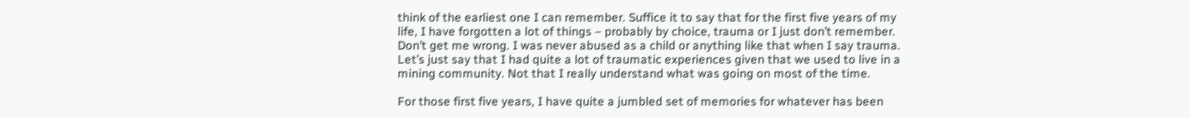think of the earliest one I can remember. Suffice it to say that for the first five years of my life, I have forgotten a lot of things – probably by choice, trauma or I just don’t remember. Don’t get me wrong. I was never abused as a child or anything like that when I say trauma. Let’s just say that I had quite a lot of traumatic experiences given that we used to live in a mining community. Not that I really understand what was going on most of the time.

For those first five years, I have quite a jumbled set of memories for whatever has been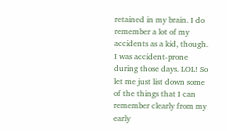retained in my brain. I do remember a lot of my accidents as a kid, though. I was accident-prone during those days. LOL! So let me just list down some of the things that I can remember clearly from my early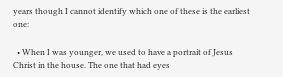years though I cannot identify which one of these is the earliest one:

  • When I was younger, we used to have a portrait of Jesus Christ in the house. The one that had eyes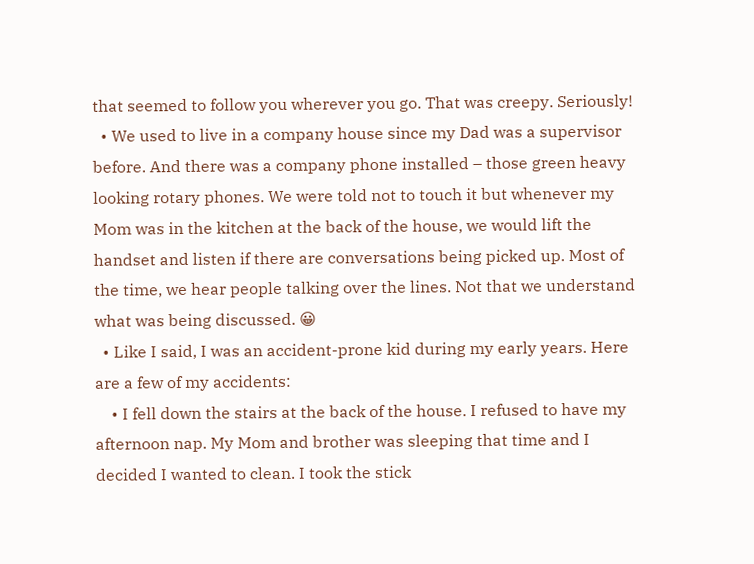that seemed to follow you wherever you go. That was creepy. Seriously!
  • We used to live in a company house since my Dad was a supervisor before. And there was a company phone installed – those green heavy looking rotary phones. We were told not to touch it but whenever my Mom was in the kitchen at the back of the house, we would lift the handset and listen if there are conversations being picked up. Most of the time, we hear people talking over the lines. Not that we understand what was being discussed. 😀
  • Like I said, I was an accident-prone kid during my early years. Here are a few of my accidents:
    • I fell down the stairs at the back of the house. I refused to have my afternoon nap. My Mom and brother was sleeping that time and I decided I wanted to clean. I took the stick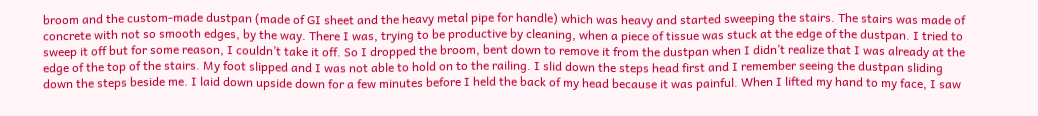broom and the custom-made dustpan (made of GI sheet and the heavy metal pipe for handle) which was heavy and started sweeping the stairs. The stairs was made of concrete with not so smooth edges, by the way. There I was, trying to be productive by cleaning, when a piece of tissue was stuck at the edge of the dustpan. I tried to sweep it off but for some reason, I couldn’t take it off. So I dropped the broom, bent down to remove it from the dustpan when I didn’t realize that I was already at the edge of the top of the stairs. My foot slipped and I was not able to hold on to the railing. I slid down the steps head first and I remember seeing the dustpan sliding down the steps beside me. I laid down upside down for a few minutes before I held the back of my head because it was painful. When I lifted my hand to my face, I saw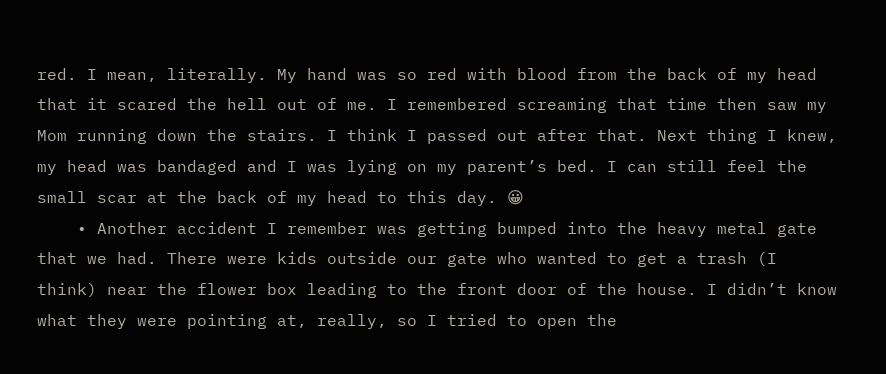red. I mean, literally. My hand was so red with blood from the back of my head that it scared the hell out of me. I remembered screaming that time then saw my Mom running down the stairs. I think I passed out after that. Next thing I knew, my head was bandaged and I was lying on my parent’s bed. I can still feel the small scar at the back of my head to this day. 😀
    • Another accident I remember was getting bumped into the heavy metal gate that we had. There were kids outside our gate who wanted to get a trash (I think) near the flower box leading to the front door of the house. I didn’t know what they were pointing at, really, so I tried to open the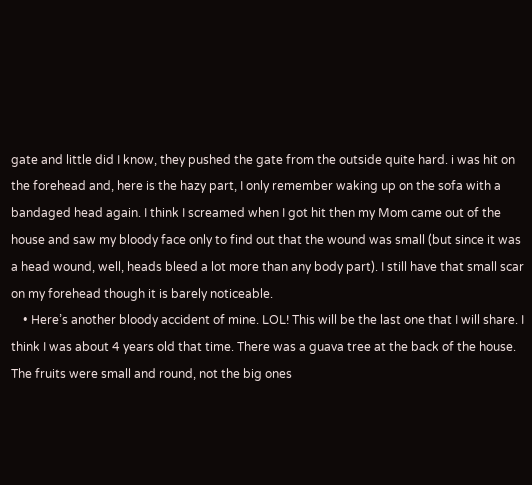gate and little did I know, they pushed the gate from the outside quite hard. i was hit on the forehead and, here is the hazy part, I only remember waking up on the sofa with a bandaged head again. I think I screamed when I got hit then my Mom came out of the house and saw my bloody face only to find out that the wound was small (but since it was a head wound, well, heads bleed a lot more than any body part). I still have that small scar on my forehead though it is barely noticeable.
    • Here’s another bloody accident of mine. LOL! This will be the last one that I will share. I think I was about 4 years old that time. There was a guava tree at the back of the house. The fruits were small and round, not the big ones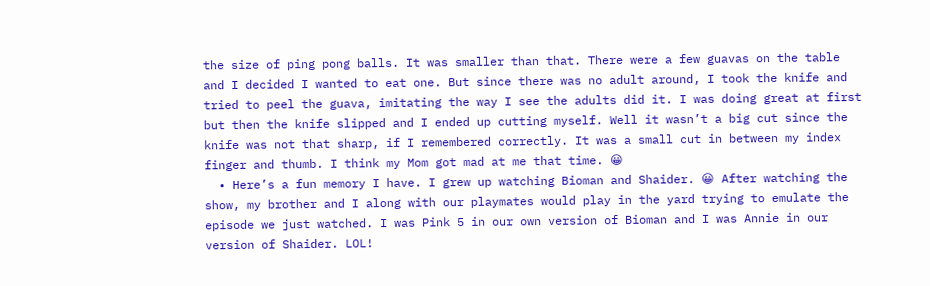the size of ping pong balls. It was smaller than that. There were a few guavas on the table and I decided I wanted to eat one. But since there was no adult around, I took the knife and tried to peel the guava, imitating the way I see the adults did it. I was doing great at first but then the knife slipped and I ended up cutting myself. Well it wasn’t a big cut since the knife was not that sharp, if I remembered correctly. It was a small cut in between my index finger and thumb. I think my Mom got mad at me that time. 😀
  • Here’s a fun memory I have. I grew up watching Bioman and Shaider. 😀 After watching the show, my brother and I along with our playmates would play in the yard trying to emulate the episode we just watched. I was Pink 5 in our own version of Bioman and I was Annie in our version of Shaider. LOL!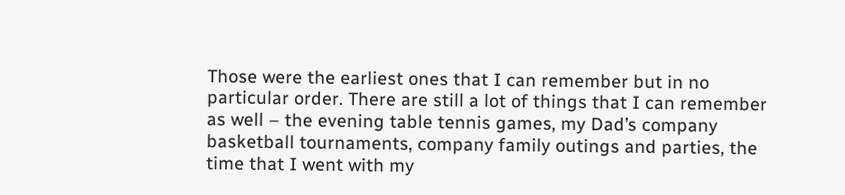Those were the earliest ones that I can remember but in no particular order. There are still a lot of things that I can remember as well – the evening table tennis games, my Dad’s company basketball tournaments, company family outings and parties, the time that I went with my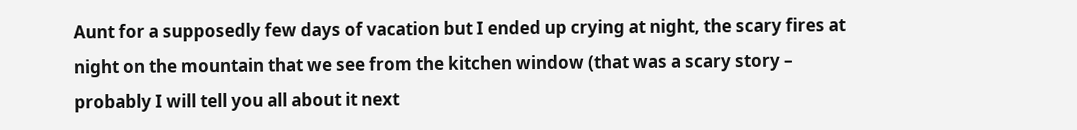Aunt for a supposedly few days of vacation but I ended up crying at night, the scary fires at night on the mountain that we see from the kitchen window (that was a scary story – probably I will tell you all about it next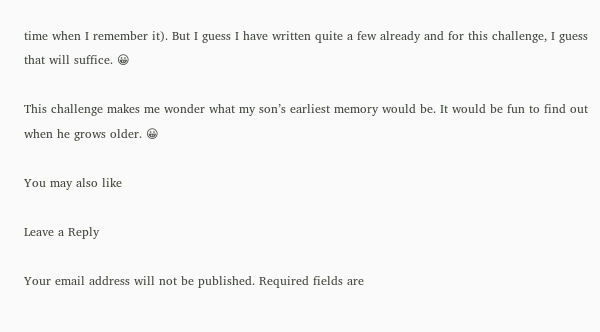time when I remember it). But I guess I have written quite a few already and for this challenge, I guess that will suffice. 😀

This challenge makes me wonder what my son’s earliest memory would be. It would be fun to find out when he grows older. 😀

You may also like

Leave a Reply

Your email address will not be published. Required fields are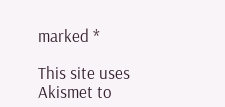marked *

This site uses Akismet to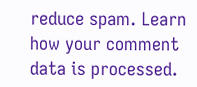reduce spam. Learn how your comment data is processed.